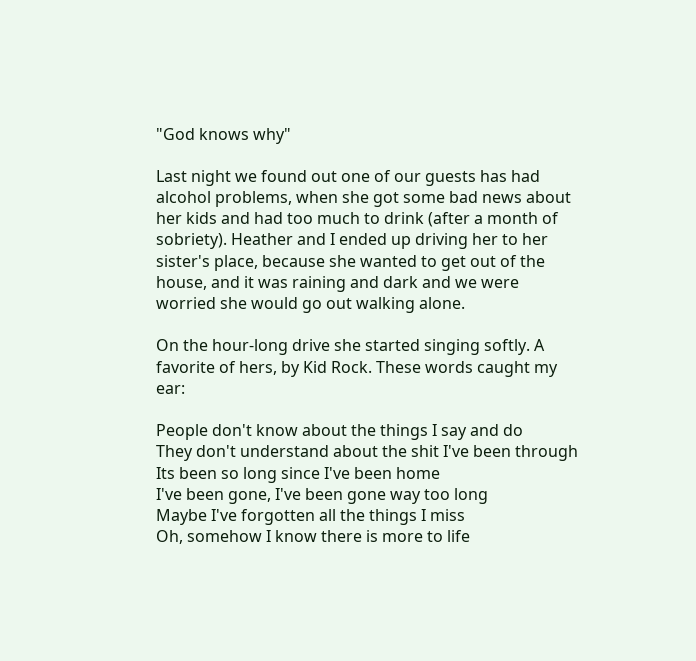"God knows why"

Last night we found out one of our guests has had alcohol problems, when she got some bad news about her kids and had too much to drink (after a month of sobriety). Heather and I ended up driving her to her sister's place, because she wanted to get out of the house, and it was raining and dark and we were worried she would go out walking alone.

On the hour-long drive she started singing softly. A favorite of hers, by Kid Rock. These words caught my ear:

People don't know about the things I say and do
They don't understand about the shit I've been through
Its been so long since I've been home
I've been gone, I've been gone way too long
Maybe I've forgotten all the things I miss
Oh, somehow I know there is more to life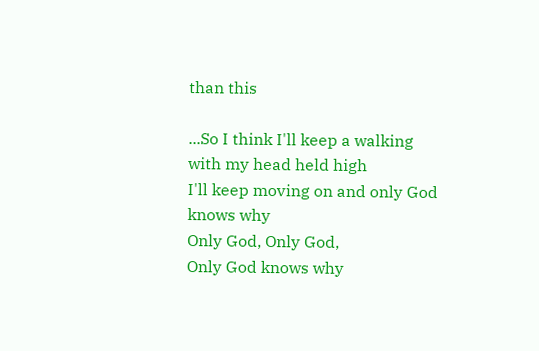than this

...So I think I'll keep a walking with my head held high
I'll keep moving on and only God knows why
Only God, Only God,
Only God knows why